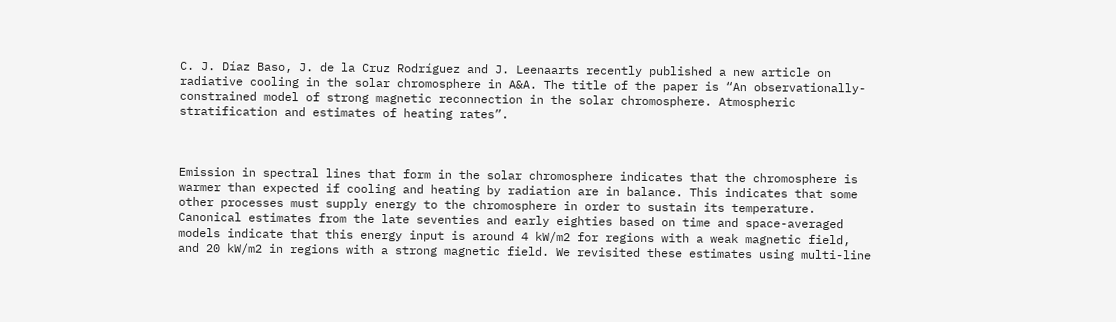C. J. Díaz Baso, J. de la Cruz Rodríguez and J. Leenaarts recently published a new article on radiative cooling in the solar chromosphere in A&A. The title of the paper is “An observationally-constrained model of strong magnetic reconnection in the solar chromosphere. Atmospheric stratification and estimates of heating rates”.



Emission in spectral lines that form in the solar chromosphere indicates that the chromosphere is warmer than expected if cooling and heating by radiation are in balance. This indicates that some other processes must supply energy to the chromosphere in order to sustain its temperature. Canonical estimates from the late seventies and early eighties based on time and space-averaged models indicate that this energy input is around 4 kW/m2 for regions with a weak magnetic field, and 20 kW/m2 in regions with a strong magnetic field. We revisited these estimates using multi-line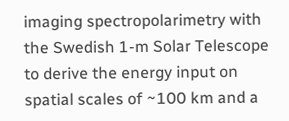imaging spectropolarimetry with the Swedish 1-m Solar Telescope to derive the energy input on spatial scales of ~100 km and a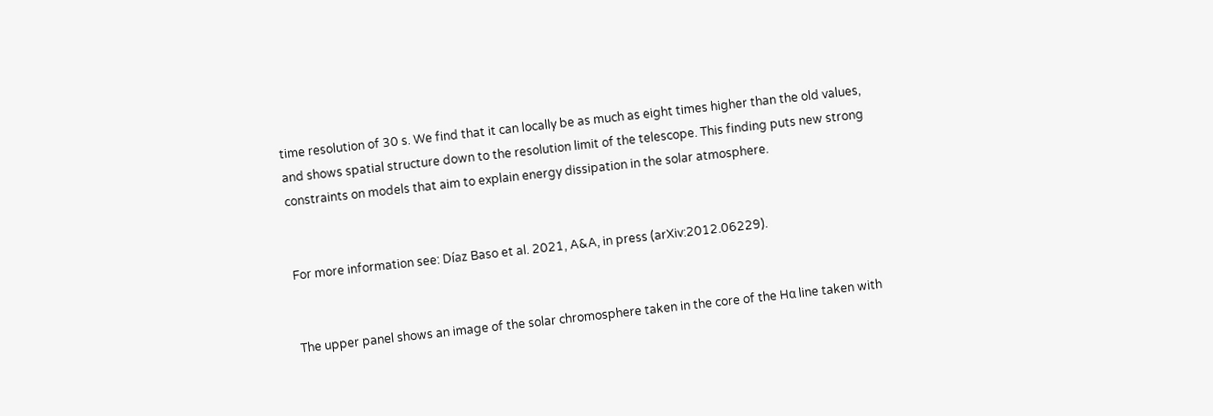time resolution of 30 s. We find that it can locally be as much as eight times higher than the old values, and shows spatial structure down to the resolution limit of the telescope. This finding puts new strong constraints on models that aim to explain energy dissipation in the solar atmosphere.


For more information see: Díaz Baso et al. 2021, A&A, in press (arXiv:2012.06229).


The upper panel shows an image of the solar chromosphere taken in the core of the Hα line taken with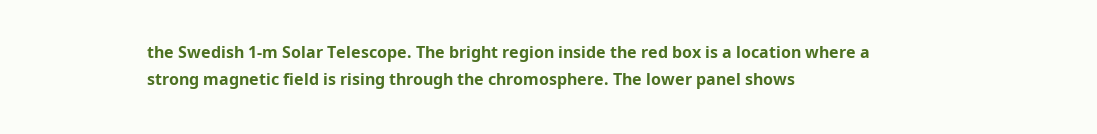the Swedish 1-m Solar Telescope. The bright region inside the red box is a location where a strong magnetic field is rising through the chromosphere. The lower panel shows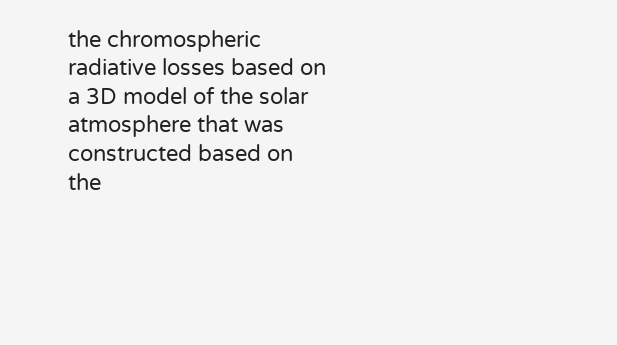the chromospheric radiative losses based on a 3D model of the solar atmosphere that was constructed based on the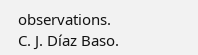observations.
C. J. Díaz Baso.